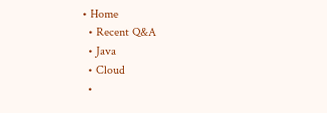• Home
  • Recent Q&A
  • Java
  • Cloud
  •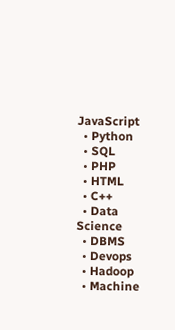JavaScript
  • Python
  • SQL
  • PHP
  • HTML
  • C++
  • Data Science
  • DBMS
  • Devops
  • Hadoop
  • Machine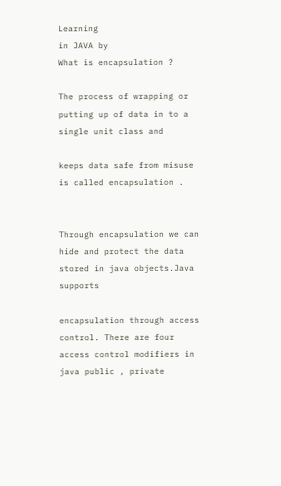Learning
in JAVA by
What is encapsulation ?

The process of wrapping or putting up of data in to a single unit class and

keeps data safe from misuse is called encapsulation .


Through encapsulation we can hide and protect the data stored in java objects.Java supports

encapsulation through access control. There are four access control modifiers in java public , private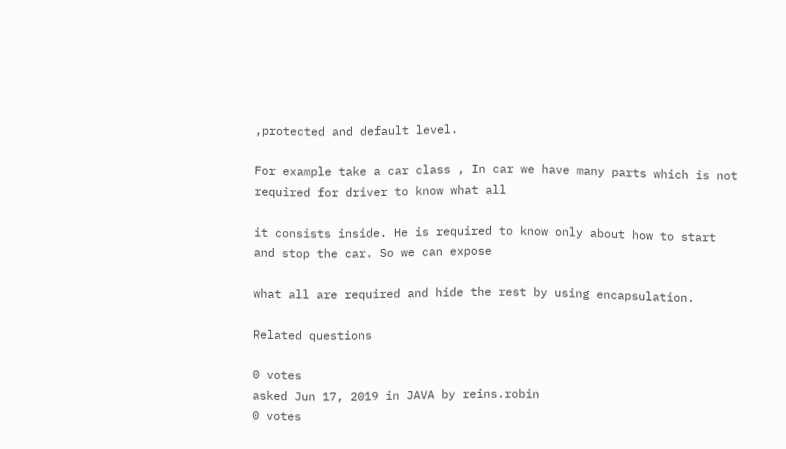,protected and default level.

For example take a car class , In car we have many parts which is not required for driver to know what all

it consists inside. He is required to know only about how to start and stop the car. So we can expose

what all are required and hide the rest by using encapsulation.

Related questions

0 votes
asked Jun 17, 2019 in JAVA by reins.robin
0 votes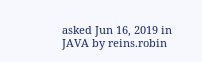asked Jun 16, 2019 in JAVA by reins.robin